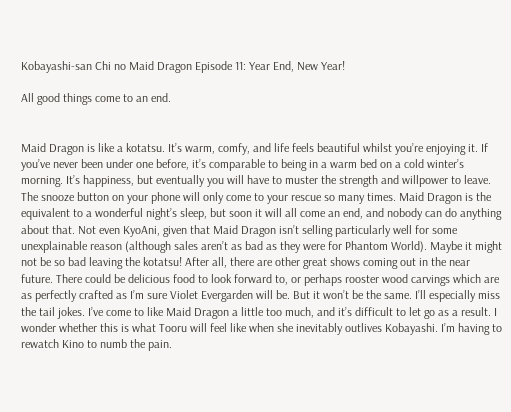Kobayashi-san Chi no Maid Dragon Episode 11: Year End, New Year!

All good things come to an end.


Maid Dragon is like a kotatsu. It’s warm, comfy, and life feels beautiful whilst you’re enjoying it. If you’ve never been under one before, it’s comparable to being in a warm bed on a cold winter’s morning. It’s happiness, but eventually you will have to muster the strength and willpower to leave. The snooze button on your phone will only come to your rescue so many times. Maid Dragon is the equivalent to a wonderful night’s sleep, but soon it will all come an end, and nobody can do anything about that. Not even KyoAni, given that Maid Dragon isn’t selling particularly well for some unexplainable reason (although sales aren’t as bad as they were for Phantom World). Maybe it might not be so bad leaving the kotatsu! After all, there are other great shows coming out in the near future. There could be delicious food to look forward to, or perhaps rooster wood carvings which are as perfectly crafted as I’m sure Violet Evergarden will be. But it won’t be the same. I’ll especially miss the tail jokes. I’ve come to like Maid Dragon a little too much, and it’s difficult to let go as a result. I wonder whether this is what Tooru will feel like when she inevitably outlives Kobayashi. I’m having to rewatch Kino to numb the pain.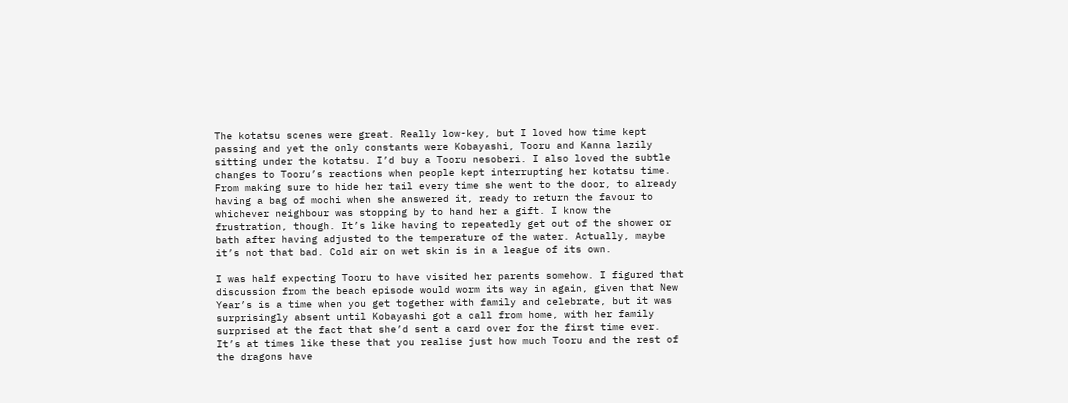The kotatsu scenes were great. Really low-key, but I loved how time kept passing and yet the only constants were Kobayashi, Tooru and Kanna lazily sitting under the kotatsu. I’d buy a Tooru nesoberi. I also loved the subtle changes to Tooru’s reactions when people kept interrupting her kotatsu time. From making sure to hide her tail every time she went to the door, to already having a bag of mochi when she answered it, ready to return the favour to whichever neighbour was stopping by to hand her a gift. I know the frustration, though. It’s like having to repeatedly get out of the shower or bath after having adjusted to the temperature of the water. Actually, maybe it’s not that bad. Cold air on wet skin is in a league of its own.

I was half expecting Tooru to have visited her parents somehow. I figured that discussion from the beach episode would worm its way in again, given that New Year’s is a time when you get together with family and celebrate, but it was surprisingly absent until Kobayashi got a call from home, with her family surprised at the fact that she’d sent a card over for the first time ever. It’s at times like these that you realise just how much Tooru and the rest of the dragons have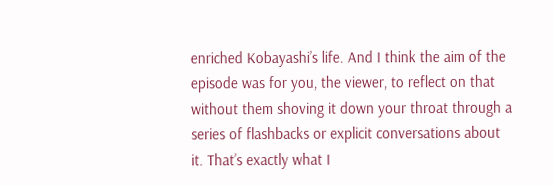enriched Kobayashi’s life. And I think the aim of the episode was for you, the viewer, to reflect on that without them shoving it down your throat through a series of flashbacks or explicit conversations about it. That’s exactly what I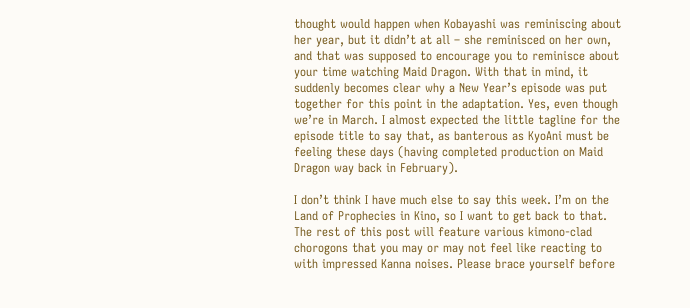thought would happen when Kobayashi was reminiscing about her year, but it didn’t at all – she reminisced on her own, and that was supposed to encourage you to reminisce about your time watching Maid Dragon. With that in mind, it suddenly becomes clear why a New Year’s episode was put together for this point in the adaptation. Yes, even though we’re in March. I almost expected the little tagline for the episode title to say that, as banterous as KyoAni must be feeling these days (having completed production on Maid Dragon way back in February).

I don’t think I have much else to say this week. I’m on the Land of Prophecies in Kino, so I want to get back to that. The rest of this post will feature various kimono-clad chorogons that you may or may not feel like reacting to with impressed Kanna noises. Please brace yourself before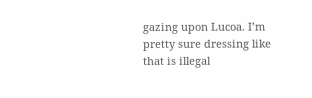gazing upon Lucoa. I’m pretty sure dressing like that is illegal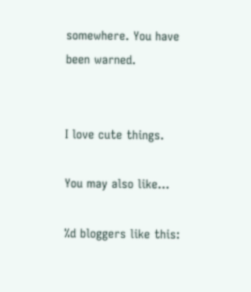somewhere. You have been warned.


I love cute things.

You may also like...

%d bloggers like this: